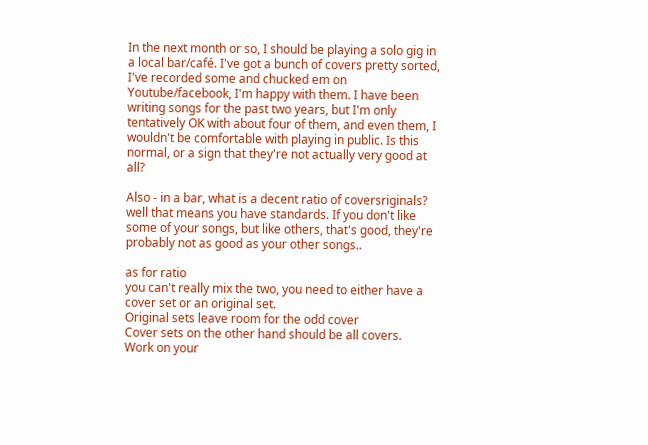In the next month or so, I should be playing a solo gig in a local bar/café. I've got a bunch of covers pretty sorted, I've recorded some and chucked em on Youtube/facebook, I'm happy with them. I have been writing songs for the past two years, but I'm only tentatively OK with about four of them, and even them, I wouldn't be comfortable with playing in public. Is this normal, or a sign that they're not actually very good at all?

Also - in a bar, what is a decent ratio of coversriginals?
well that means you have standards. If you don't like some of your songs, but like others, that's good, they're probably not as good as your other songs..

as for ratio
you can't really mix the two, you need to either have a cover set or an original set.
Original sets leave room for the odd cover
Cover sets on the other hand should be all covers.
Work on your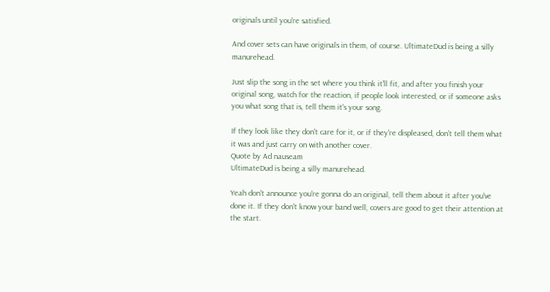originals until you're satisfied.

And cover sets can have originals in them, of course. UltimateDud is being a silly manurehead.

Just slip the song in the set where you think it'll fit, and after you finish your original song, watch for the reaction, if people look interested, or if someone asks you what song that is, tell them it's your song.

If they look like they don't care for it, or if they're displeased, don't tell them what it was and just carry on with another cover.
Quote by Ad nauseam
UltimateDud is being a silly manurehead.

Yeah don't announce you're gonna do an original, tell them about it after you've done it. If they don't know your band well, covers are good to get their attention at the start.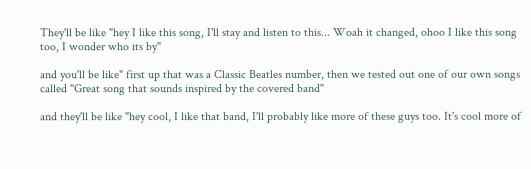They'll be like "hey I like this song, I'll stay and listen to this... Woah it changed, ohoo I like this song too, I wonder who its by"

and you'll be like" first up that was a Classic Beatles number, then we tested out one of our own songs called "Great song that sounds inspired by the covered band"

and they'll be like "hey cool, I like that band, I'll probably like more of these guys too. It's cool more of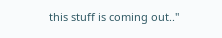this stuff is coming out.."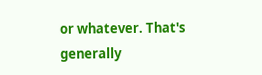or whatever. That's generally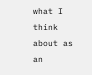what I think about as an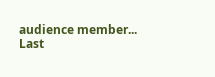audience member...
Last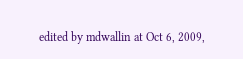edited by mdwallin at Oct 6, 2009,